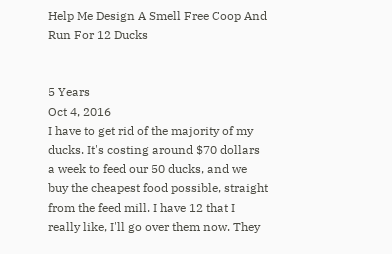Help Me Design A Smell Free Coop And Run For 12 Ducks


5 Years
Oct 4, 2016
I have to get rid of the majority of my ducks. It's costing around $70 dollars a week to feed our 50 ducks, and we buy the cheapest food possible, straight from the feed mill. I have 12 that I really like, I'll go over them now. They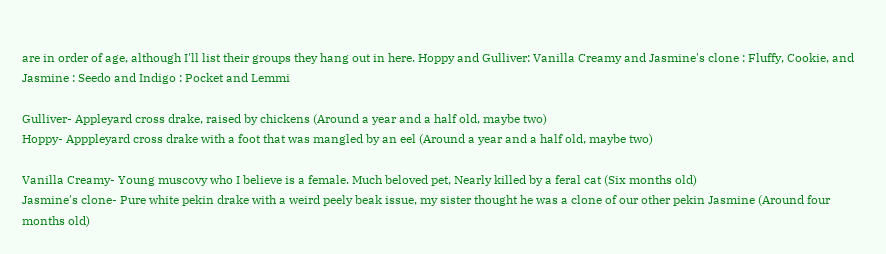are in order of age, although I'll list their groups they hang out in here. Hoppy and Gulliver: Vanilla Creamy and Jasmine's clone : Fluffy, Cookie, and Jasmine : Seedo and Indigo : Pocket and Lemmi

Gulliver- Appleyard cross drake, raised by chickens (Around a year and a half old, maybe two)
Hoppy- Apppleyard cross drake with a foot that was mangled by an eel (Around a year and a half old, maybe two)

Vanilla Creamy- Young muscovy who I believe is a female. Much beloved pet, Nearly killed by a feral cat (Six months old)
Jasmine's clone- Pure white pekin drake with a weird peely beak issue, my sister thought he was a clone of our other pekin Jasmine (Around four months old)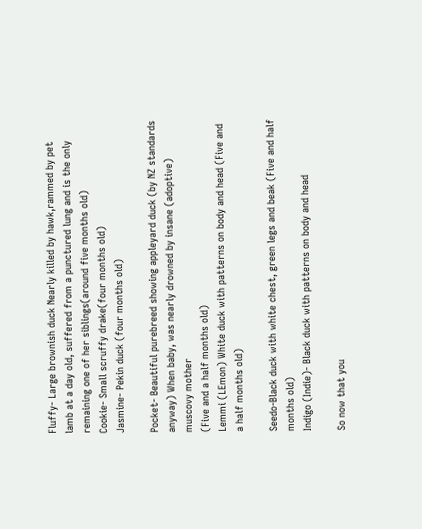Fluffy- Large brownish duck Nearly killed by hawk,rammed by pet lamb at a day old, suffered from a punctured lung and is the only remaining one of her siblings(around five months old)
Cookie- Small scruffy drake(four months old)
Jasmine- Pekin duck (four months old)

Pocket- Beautiful purebreed showing appleyard duck (by NZ standards anyway) When baby, was nearly drowned by insane (adoptive) muscovy mother
(Five and a half months old)
Lemmi (LEmon) White duck with patterns on body and head (Five and a half months old)

Seedo-Black duck with white chest, green legs and beak (Five and half months old)
Indigo (Indie)- Black duck with patterns on body and head

So now that you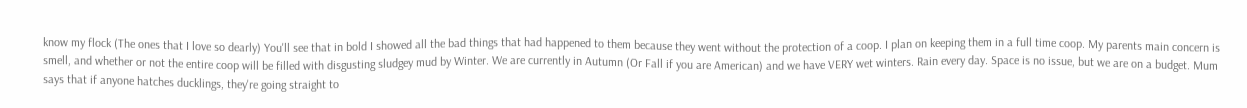know my flock (The ones that I love so dearly) You'll see that in bold I showed all the bad things that had happened to them because they went without the protection of a coop. I plan on keeping them in a full time coop. My parents main concern is smell, and whether or not the entire coop will be filled with disgusting sludgey mud by Winter. We are currently in Autumn (Or Fall if you are American) and we have VERY wet winters. Rain every day. Space is no issue, but we are on a budget. Mum says that if anyone hatches ducklings, they're going straight to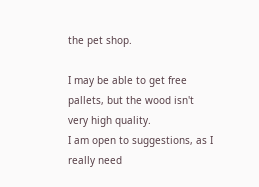the pet shop.

I may be able to get free pallets, but the wood isn't very high quality.
I am open to suggestions, as I really need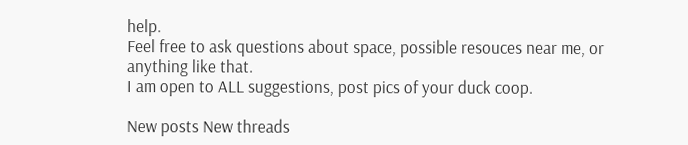help.
Feel free to ask questions about space, possible resouces near me, or anything like that.
I am open to ALL suggestions, post pics of your duck coop.

New posts New threads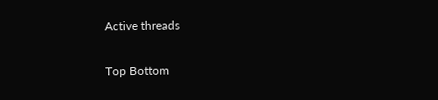Active threads

Top Bottom